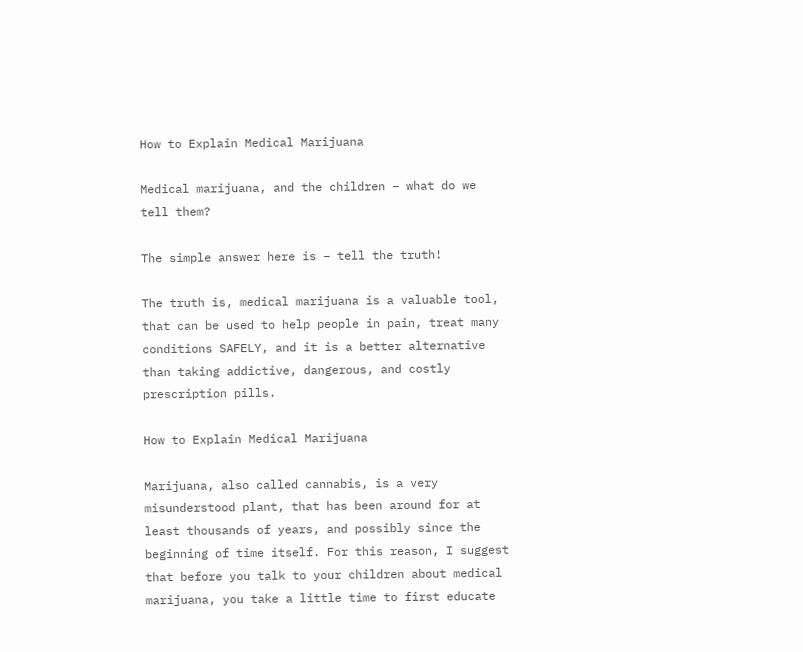How to Explain Medical Marijuana

Medical marijuana, and the children – what do we tell them?

The simple answer here is – tell the truth!

The truth is, medical marijuana is a valuable tool, that can be used to help people in pain, treat many conditions SAFELY, and it is a better alternative than taking addictive, dangerous, and costly prescription pills.

How to Explain Medical Marijuana

Marijuana, also called cannabis, is a very misunderstood plant, that has been around for at least thousands of years, and possibly since the beginning of time itself. For this reason, I suggest that before you talk to your children about medical marijuana, you take a little time to first educate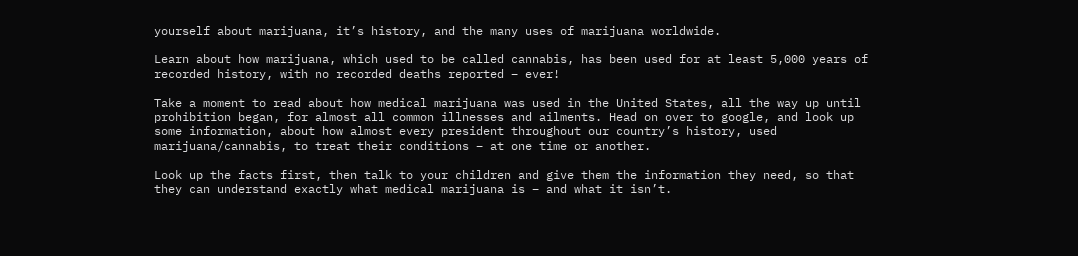yourself about marijuana, it’s history, and the many uses of marijuana worldwide.

Learn about how marijuana, which used to be called cannabis, has been used for at least 5,000 years of recorded history, with no recorded deaths reported – ever!

Take a moment to read about how medical marijuana was used in the United States, all the way up until prohibition began, for almost all common illnesses and ailments. Head on over to google, and look up some information, about how almost every president throughout our country’s history, used marijuana/cannabis, to treat their conditions – at one time or another.

Look up the facts first, then talk to your children and give them the information they need, so that they can understand exactly what medical marijuana is – and what it isn’t.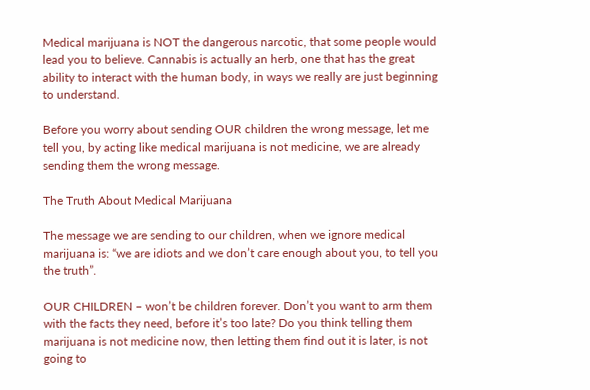Medical marijuana is NOT the dangerous narcotic, that some people would lead you to believe. Cannabis is actually an herb, one that has the great ability to interact with the human body, in ways we really are just beginning to understand.

Before you worry about sending OUR children the wrong message, let me tell you, by acting like medical marijuana is not medicine, we are already sending them the wrong message.

The Truth About Medical Marijuana

The message we are sending to our children, when we ignore medical marijuana is: “we are idiots and we don’t care enough about you, to tell you the truth”.

OUR CHILDREN – won’t be children forever. Don’t you want to arm them with the facts they need, before it’s too late? Do you think telling them marijuana is not medicine now, then letting them find out it is later, is not going to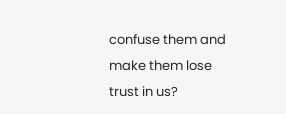confuse them and make them lose trust in us?